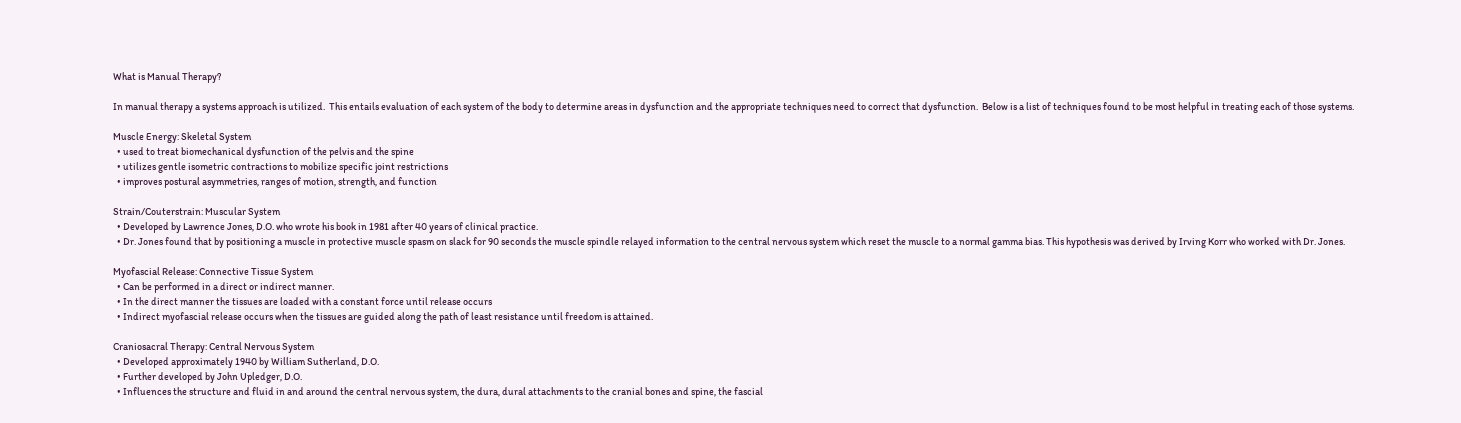What is Manual Therapy?

In manual therapy a systems approach is utilized.  This entails evaluation of each system of the body to determine areas in dysfunction and the appropriate techniques need to correct that dysfunction.  Below is a list of techniques found to be most helpful in treating each of those systems.

Muscle Energy: Skeletal System
  • used to treat biomechanical dysfunction of the pelvis and the spine
  • utilizes gentle isometric contractions to mobilize specific joint restrictions
  • improves postural asymmetries, ranges of motion, strength, and function

Strain/Couterstrain: Muscular System
  • Developed by Lawrence Jones, D.O. who wrote his book in 1981 after 40 years of clinical practice.
  • Dr. Jones found that by positioning a muscle in protective muscle spasm on slack for 90 seconds the muscle spindle relayed information to the central nervous system which reset the muscle to a normal gamma bias. This hypothesis was derived by Irving Korr who worked with Dr. Jones.

Myofascial Release: Connective Tissue System
  • Can be performed in a direct or indirect manner.
  • In the direct manner the tissues are loaded with a constant force until release occurs
  • Indirect myofascial release occurs when the tissues are guided along the path of least resistance until freedom is attained.

Craniosacral Therapy: Central Nervous System
  • Developed approximately 1940 by William Sutherland, D.O.
  • Further developed by John Upledger, D.O.
  • Influences the structure and fluid in and around the central nervous system, the dura, dural attachments to the cranial bones and spine, the fascial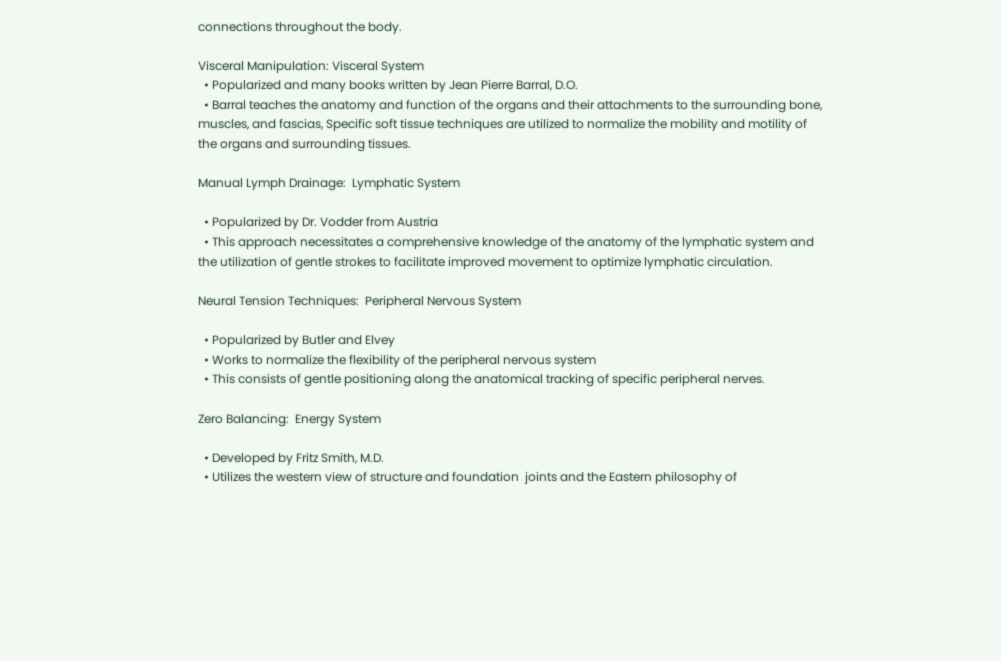connections throughout the body.

Visceral Manipulation: Visceral System
  • Popularized and many books written by Jean Pierre Barral, D.O.
  • Barral teaches the anatomy and function of the organs and their attachments to the surrounding bone, muscles, and fascias, Specific soft tissue techniques are utilized to normalize the mobility and motility of the organs and surrounding tissues.

Manual Lymph Drainage:  Lymphatic System

  • Popularized by Dr. Vodder from Austria
  • This approach necessitates a comprehensive knowledge of the anatomy of the lymphatic system and the utilization of gentle strokes to facilitate improved movement to optimize lymphatic circulation.

Neural Tension Techniques:  Peripheral Nervous System

  • Popularized by Butler and Elvey
  • Works to normalize the flexibility of the peripheral nervous system
  • This consists of gentle positioning along the anatomical tracking of specific peripheral nerves.

Zero Balancing:  Energy System

  • Developed by Fritz Smith, M.D.
  • Utilizes the western view of structure and foundation  joints and the Eastern philosophy of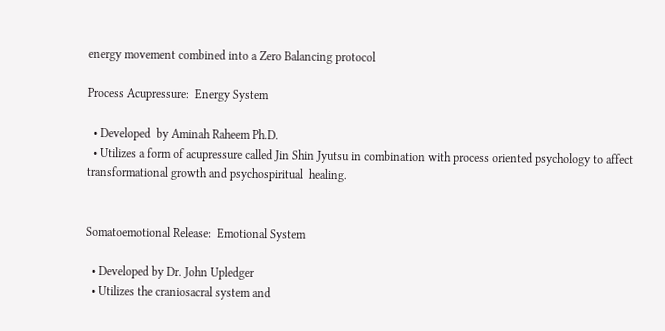energy movement combined into a Zero Balancing protocol

Process Acupressure:  Energy System

  • Developed  by Aminah Raheem Ph.D.
  • Utilizes a form of acupressure called Jin Shin Jyutsu in combination with process oriented psychology to affect transformational growth and psychospiritual  healing.


Somatoemotional Release:  Emotional System

  • Developed by Dr. John Upledger
  • Utilizes the craniosacral system and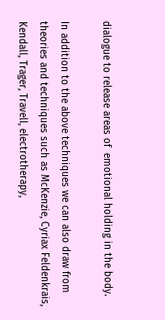dialogue to release areas of  emotional holding in the body.

In addition to the above techniques we can also draw from theories and techniques such as McKenzie, Cyriax Feldenkrais, Kendall, Trager, Travell, electrotherapy,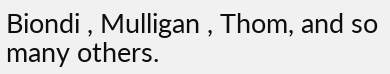Biondi , Mulligan , Thom, and so many others.